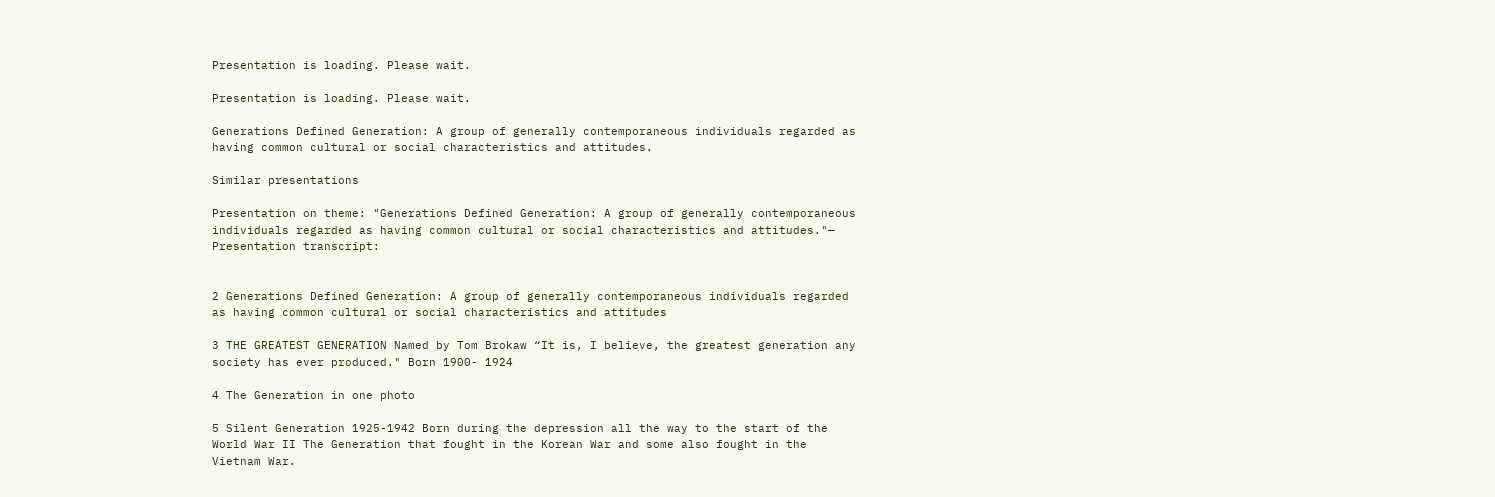Presentation is loading. Please wait.

Presentation is loading. Please wait.

Generations Defined Generation: A group of generally contemporaneous individuals regarded as having common cultural or social characteristics and attitudes.

Similar presentations

Presentation on theme: "Generations Defined Generation: A group of generally contemporaneous individuals regarded as having common cultural or social characteristics and attitudes."— Presentation transcript:


2 Generations Defined Generation: A group of generally contemporaneous individuals regarded as having common cultural or social characteristics and attitudes

3 THE GREATEST GENERATION Named by Tom Brokaw “It is, I believe, the greatest generation any society has ever produced." Born 1900- 1924

4 The Generation in one photo

5 Silent Generation 1925-1942 Born during the depression all the way to the start of the World War II The Generation that fought in the Korean War and some also fought in the Vietnam War.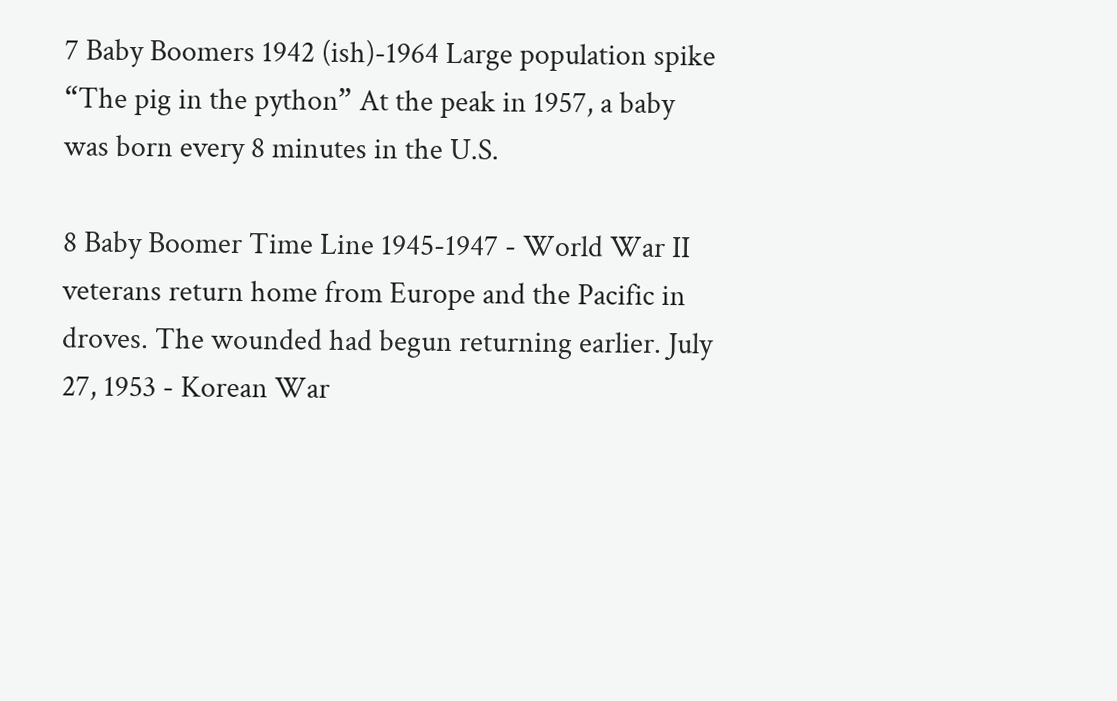7 Baby Boomers 1942 (ish)-1964 Large population spike “The pig in the python” At the peak in 1957, a baby was born every 8 minutes in the U.S.

8 Baby Boomer Time Line 1945-1947 - World War II veterans return home from Europe and the Pacific in droves. The wounded had begun returning earlier. July 27, 1953 - Korean War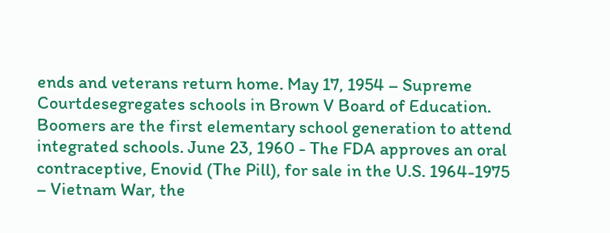ends and veterans return home. May 17, 1954 – Supreme Courtdesegregates schools in Brown V Board of Education. Boomers are the first elementary school generation to attend integrated schools. June 23, 1960 - The FDA approves an oral contraceptive, Enovid (The Pill), for sale in the U.S. 1964-1975 – Vietnam War, the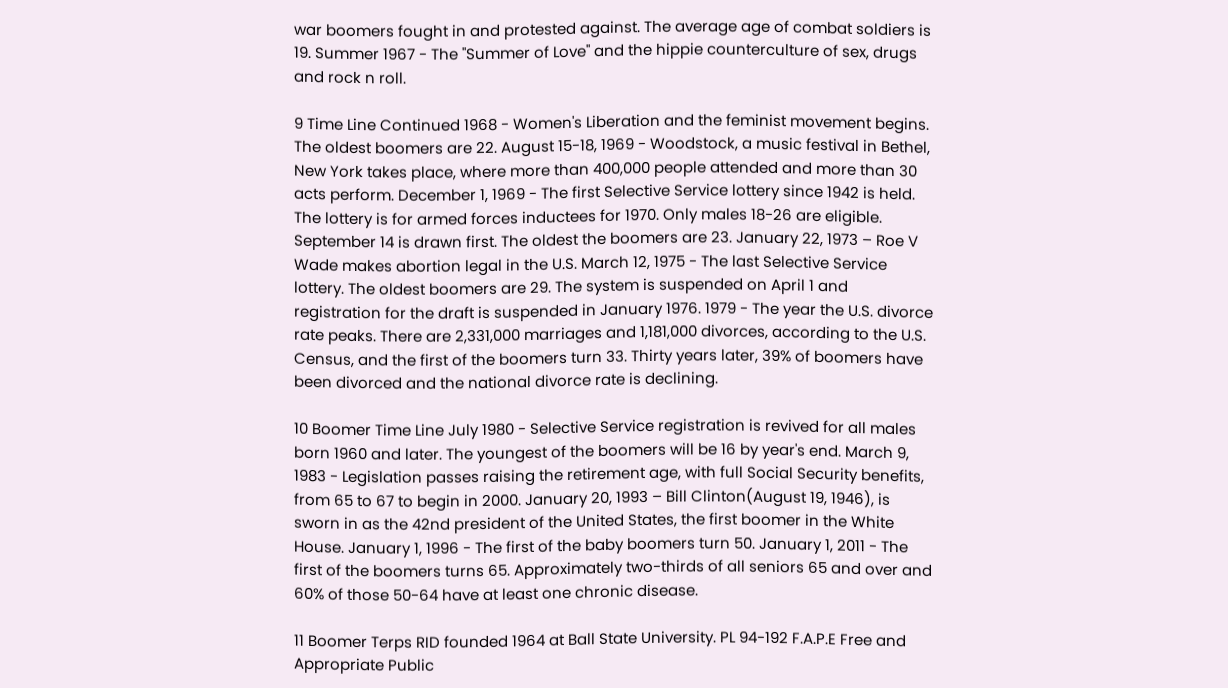war boomers fought in and protested against. The average age of combat soldiers is 19. Summer 1967 - The "Summer of Love" and the hippie counterculture of sex, drugs and rock n roll.

9 Time Line Continued 1968 - Women's Liberation and the feminist movement begins. The oldest boomers are 22. August 15-18, 1969 - Woodstock, a music festival in Bethel, New York takes place, where more than 400,000 people attended and more than 30 acts perform. December 1, 1969 - The first Selective Service lottery since 1942 is held. The lottery is for armed forces inductees for 1970. Only males 18-26 are eligible. September 14 is drawn first. The oldest the boomers are 23. January 22, 1973 – Roe V Wade makes abortion legal in the U.S. March 12, 1975 - The last Selective Service lottery. The oldest boomers are 29. The system is suspended on April 1 and registration for the draft is suspended in January 1976. 1979 - The year the U.S. divorce rate peaks. There are 2,331,000 marriages and 1,181,000 divorces, according to the U.S. Census, and the first of the boomers turn 33. Thirty years later, 39% of boomers have been divorced and the national divorce rate is declining.

10 Boomer Time Line July 1980 - Selective Service registration is revived for all males born 1960 and later. The youngest of the boomers will be 16 by year's end. March 9, 1983 - Legislation passes raising the retirement age, with full Social Security benefits, from 65 to 67 to begin in 2000. January 20, 1993 – Bill Clinton(August 19, 1946), is sworn in as the 42nd president of the United States, the first boomer in the White House. January 1, 1996 - The first of the baby boomers turn 50. January 1, 2011 - The first of the boomers turns 65. Approximately two-thirds of all seniors 65 and over and 60% of those 50-64 have at least one chronic disease.

11 Boomer Terps RID founded 1964 at Ball State University. PL 94-192 F.A.P.E Free and Appropriate Public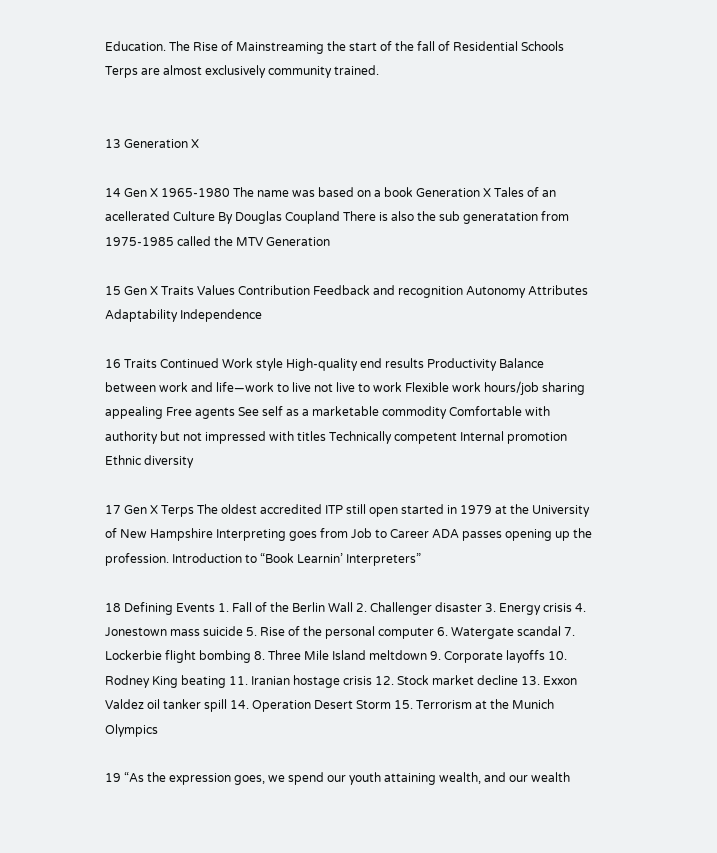Education. The Rise of Mainstreaming the start of the fall of Residential Schools Terps are almost exclusively community trained.


13 Generation X

14 Gen X 1965-1980 The name was based on a book Generation X Tales of an acellerated Culture By Douglas Coupland There is also the sub generatation from 1975-1985 called the MTV Generation

15 Gen X Traits Values Contribution Feedback and recognition Autonomy Attributes Adaptability Independence

16 Traits Continued Work style High-quality end results Productivity Balance between work and life—work to live not live to work Flexible work hours/job sharing appealing Free agents See self as a marketable commodity Comfortable with authority but not impressed with titles Technically competent Internal promotion Ethnic diversity

17 Gen X Terps The oldest accredited ITP still open started in 1979 at the University of New Hampshire Interpreting goes from Job to Career ADA passes opening up the profession. Introduction to “Book Learnin’ Interpreters”

18 Defining Events 1. Fall of the Berlin Wall 2. Challenger disaster 3. Energy crisis 4. Jonestown mass suicide 5. Rise of the personal computer 6. Watergate scandal 7. Lockerbie flight bombing 8. Three Mile Island meltdown 9. Corporate layoffs 10. Rodney King beating 11. Iranian hostage crisis 12. Stock market decline 13. Exxon Valdez oil tanker spill 14. Operation Desert Storm 15. Terrorism at the Munich Olympics

19 “As the expression goes, we spend our youth attaining wealth, and our wealth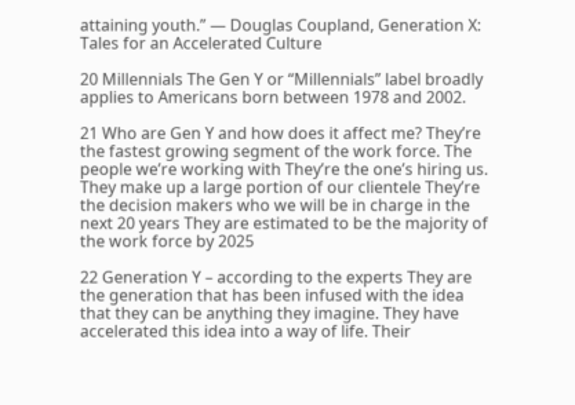attaining youth.” ― Douglas Coupland, Generation X: Tales for an Accelerated Culture

20 Millennials The Gen Y or “Millennials” label broadly applies to Americans born between 1978 and 2002.

21 Who are Gen Y and how does it affect me? They’re the fastest growing segment of the work force. The people we’re working with They’re the one’s hiring us. They make up a large portion of our clientele They’re the decision makers who we will be in charge in the next 20 years They are estimated to be the majority of the work force by 2025

22 Generation Y – according to the experts They are the generation that has been infused with the idea that they can be anything they imagine. They have accelerated this idea into a way of life. Their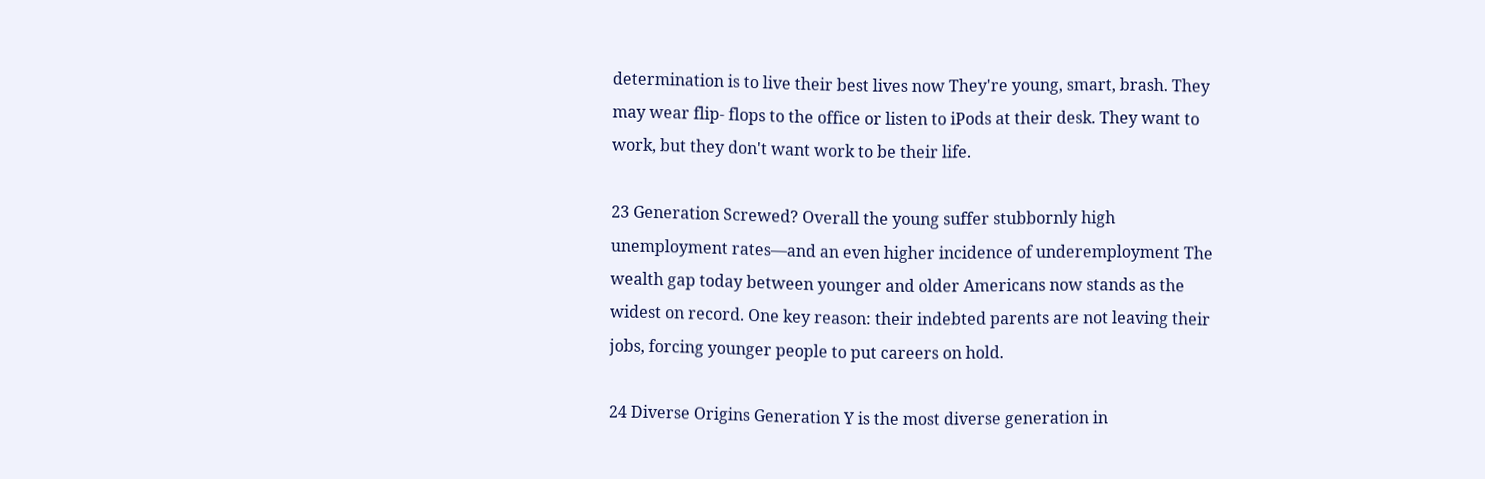determination is to live their best lives now They're young, smart, brash. They may wear flip- flops to the office or listen to iPods at their desk. They want to work, but they don't want work to be their life.

23 Generation Screwed? Overall the young suffer stubbornly high unemployment rates—and an even higher incidence of underemployment The wealth gap today between younger and older Americans now stands as the widest on record. One key reason: their indebted parents are not leaving their jobs, forcing younger people to put careers on hold.

24 Diverse Origins Generation Y is the most diverse generation in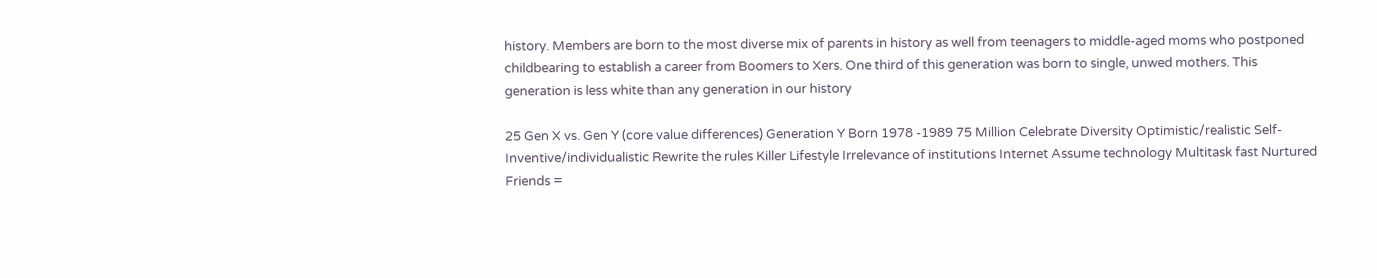history. Members are born to the most diverse mix of parents in history as well from teenagers to middle-aged moms who postponed childbearing to establish a career from Boomers to Xers. One third of this generation was born to single, unwed mothers. This generation is less white than any generation in our history

25 Gen X vs. Gen Y (core value differences) Generation Y Born 1978 -1989 75 Million Celebrate Diversity Optimistic/realistic Self-Inventive/individualistic Rewrite the rules Killer Lifestyle Irrelevance of institutions Internet Assume technology Multitask fast Nurtured Friends =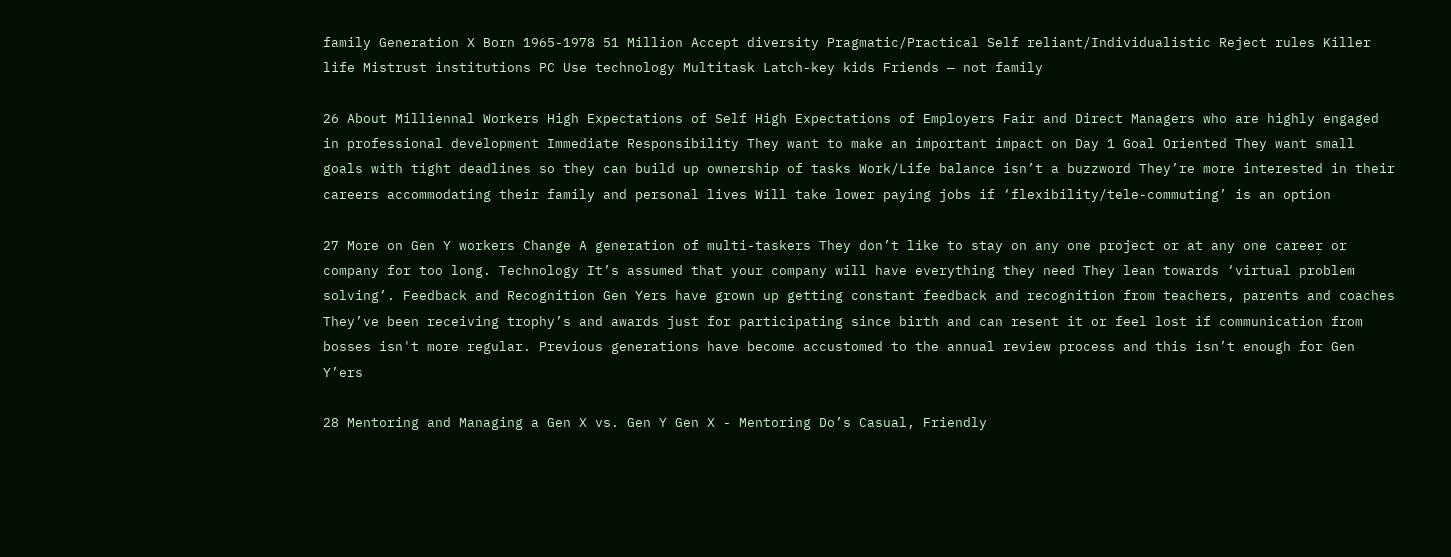family Generation X Born 1965-1978 51 Million Accept diversity Pragmatic/Practical Self reliant/Individualistic Reject rules Killer life Mistrust institutions PC Use technology Multitask Latch-key kids Friends — not family

26 About Milliennal Workers High Expectations of Self High Expectations of Employers Fair and Direct Managers who are highly engaged in professional development Immediate Responsibility They want to make an important impact on Day 1 Goal Oriented They want small goals with tight deadlines so they can build up ownership of tasks Work/Life balance isn’t a buzzword They’re more interested in their careers accommodating their family and personal lives Will take lower paying jobs if ‘flexibility/tele-commuting’ is an option

27 More on Gen Y workers Change A generation of multi-taskers They don’t like to stay on any one project or at any one career or company for too long. Technology It’s assumed that your company will have everything they need They lean towards ‘virtual problem solving’. Feedback and Recognition Gen Yers have grown up getting constant feedback and recognition from teachers, parents and coaches They’ve been receiving trophy’s and awards just for participating since birth and can resent it or feel lost if communication from bosses isn't more regular. Previous generations have become accustomed to the annual review process and this isn’t enough for Gen Y’ers

28 Mentoring and Managing a Gen X vs. Gen Y Gen X - Mentoring Do’s Casual, Friendly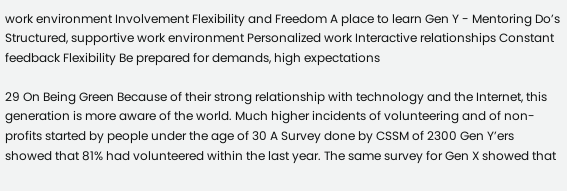work environment Involvement Flexibility and Freedom A place to learn Gen Y - Mentoring Do’s Structured, supportive work environment Personalized work Interactive relationships Constant feedback Flexibility Be prepared for demands, high expectations

29 On Being Green Because of their strong relationship with technology and the Internet, this generation is more aware of the world. Much higher incidents of volunteering and of non-profits started by people under the age of 30 A Survey done by CSSM of 2300 Gen Y’ers showed that 81% had volunteered within the last year. The same survey for Gen X showed that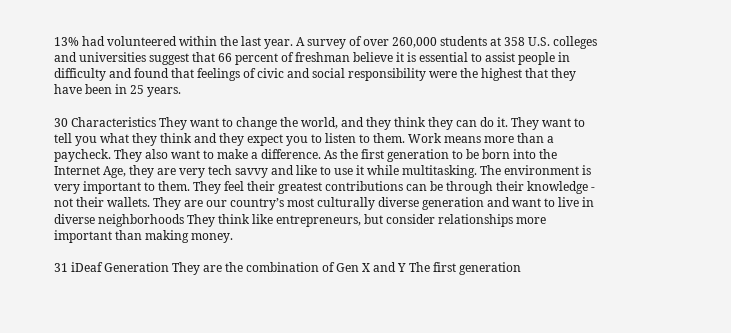13% had volunteered within the last year. A survey of over 260,000 students at 358 U.S. colleges and universities suggest that 66 percent of freshman believe it is essential to assist people in difficulty and found that feelings of civic and social responsibility were the highest that they have been in 25 years.

30 Characteristics They want to change the world, and they think they can do it. They want to tell you what they think and they expect you to listen to them. Work means more than a paycheck. They also want to make a difference. As the first generation to be born into the Internet Age, they are very tech savvy and like to use it while multitasking. The environment is very important to them. They feel their greatest contributions can be through their knowledge - not their wallets. They are our country’s most culturally diverse generation and want to live in diverse neighborhoods They think like entrepreneurs, but consider relationships more important than making money.

31 iDeaf Generation They are the combination of Gen X and Y The first generation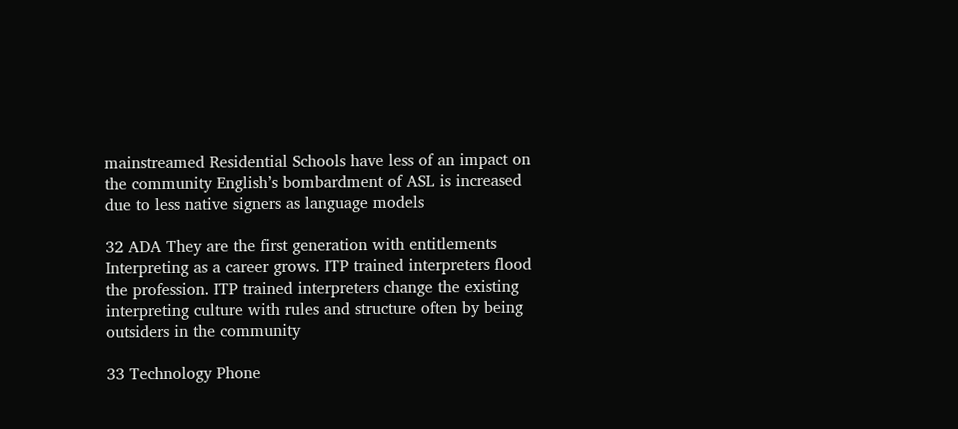mainstreamed Residential Schools have less of an impact on the community English’s bombardment of ASL is increased due to less native signers as language models

32 ADA They are the first generation with entitlements Interpreting as a career grows. ITP trained interpreters flood the profession. ITP trained interpreters change the existing interpreting culture with rules and structure often by being outsiders in the community

33 Technology Phone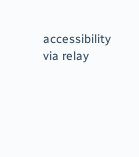accessibility via relay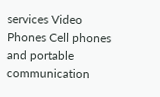services Video Phones Cell phones and portable communication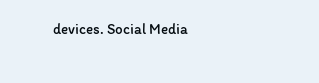devices. Social Media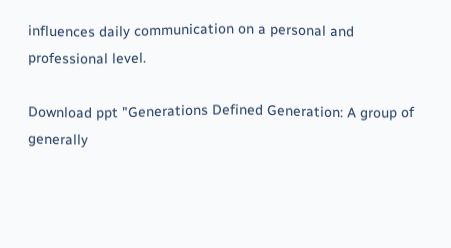influences daily communication on a personal and professional level.

Download ppt "Generations Defined Generation: A group of generally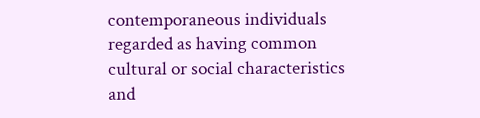contemporaneous individuals regarded as having common cultural or social characteristics and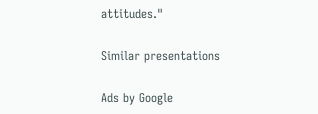attitudes."

Similar presentations

Ads by Google